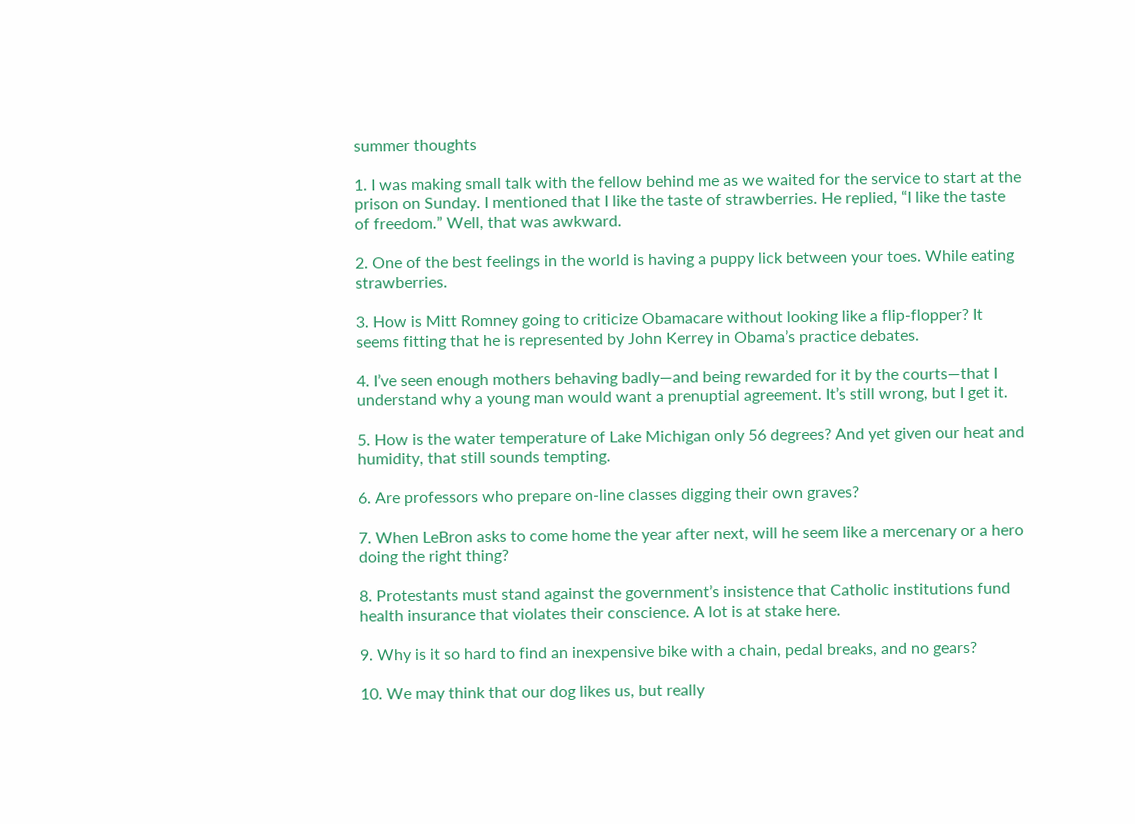summer thoughts

1. I was making small talk with the fellow behind me as we waited for the service to start at the prison on Sunday. I mentioned that I like the taste of strawberries. He replied, “I like the taste of freedom.” Well, that was awkward.

2. One of the best feelings in the world is having a puppy lick between your toes. While eating strawberries.

3. How is Mitt Romney going to criticize Obamacare without looking like a flip-flopper? It seems fitting that he is represented by John Kerrey in Obama’s practice debates.

4. I’ve seen enough mothers behaving badly—and being rewarded for it by the courts—that I understand why a young man would want a prenuptial agreement. It’s still wrong, but I get it.

5. How is the water temperature of Lake Michigan only 56 degrees? And yet given our heat and humidity, that still sounds tempting.

6. Are professors who prepare on-line classes digging their own graves?

7. When LeBron asks to come home the year after next, will he seem like a mercenary or a hero doing the right thing?

8. Protestants must stand against the government’s insistence that Catholic institutions fund health insurance that violates their conscience. A lot is at stake here.

9. Why is it so hard to find an inexpensive bike with a chain, pedal breaks, and no gears?

10. We may think that our dog likes us, but really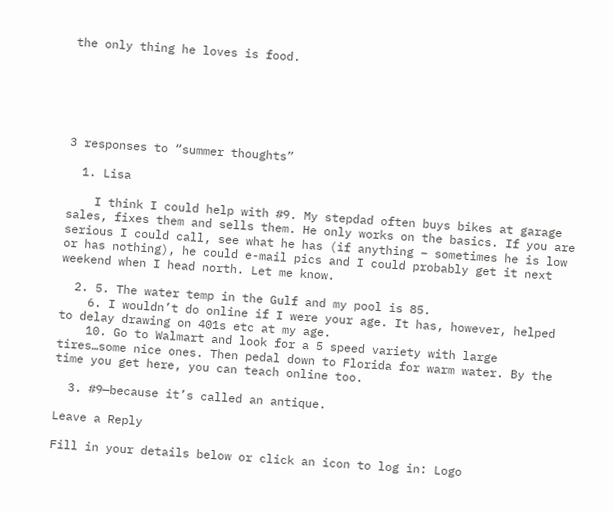the only thing he loves is food.






3 responses to “summer thoughts”

  1. Lisa

    I think I could help with #9. My stepdad often buys bikes at garage sales, fixes them and sells them. He only works on the basics. If you are serious I could call, see what he has (if anything – sometimes he is low or has nothing), he could e-mail pics and I could probably get it next weekend when I head north. Let me know.

  2. 5. The water temp in the Gulf and my pool is 85.
    6. I wouldn’t do online if I were your age. It has, however, helped to delay drawing on 401s etc at my age.
    10. Go to Walmart and look for a 5 speed variety with large tires…some nice ones. Then pedal down to Florida for warm water. By the time you get here, you can teach online too.

  3. #9—because it’s called an antique.

Leave a Reply

Fill in your details below or click an icon to log in: Logo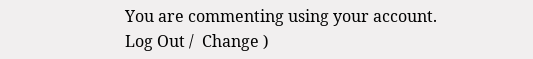You are commenting using your account. Log Out /  Change )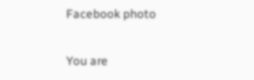Facebook photo

You are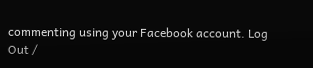commenting using your Facebook account. Log Out /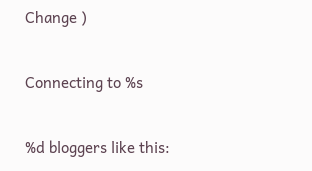Change )

Connecting to %s

%d bloggers like this: